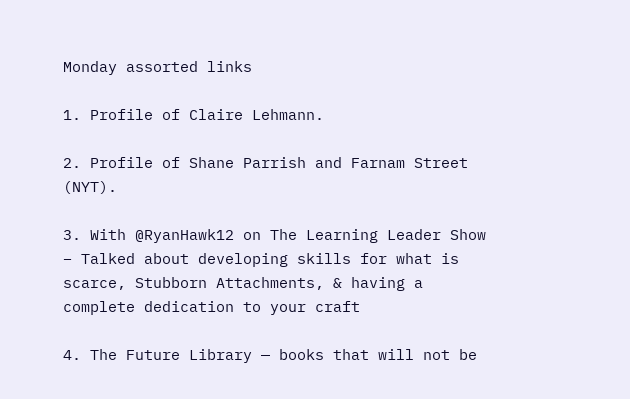Monday assorted links

1. Profile of Claire Lehmann.

2. Profile of Shane Parrish and Farnam Street (NYT).

3. With @RyanHawk12 on The Learning Leader Show – Talked about developing skills for what is scarce, Stubborn Attachments, & having a complete dedication to your craft

4. The Future Library — books that will not be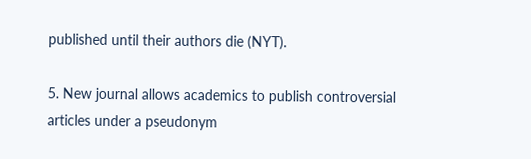published until their authors die (NYT).

5. New journal allows academics to publish controversial articles under a pseudonym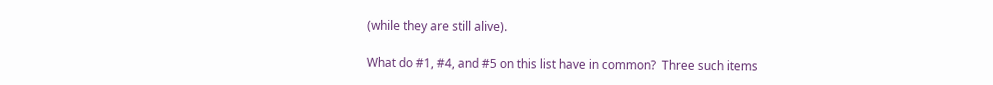(while they are still alive).

What do #1, #4, and #5 on this list have in common?  Three such items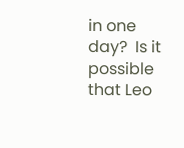in one day?  Is it possible that Leo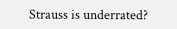Strauss is underrated?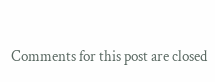Comments for this post are closed